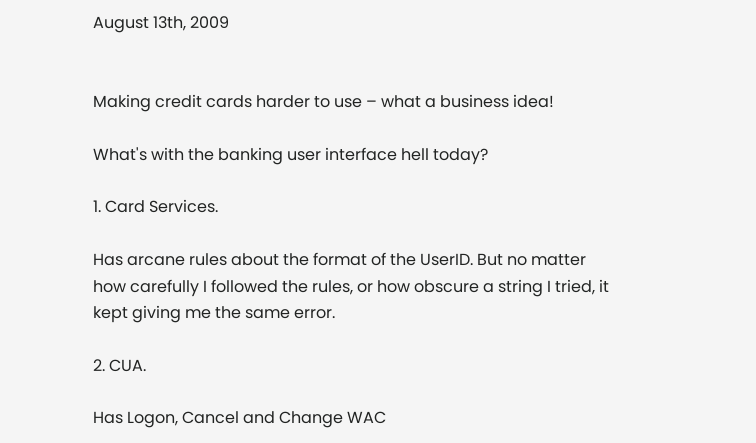August 13th, 2009


Making credit cards harder to use – what a business idea!

What's with the banking user interface hell today?

1. Card Services.

Has arcane rules about the format of the UserID. But no matter how carefully I followed the rules, or how obscure a string I tried, it kept giving me the same error.

2. CUA.

Has Logon, Cancel and Change WAC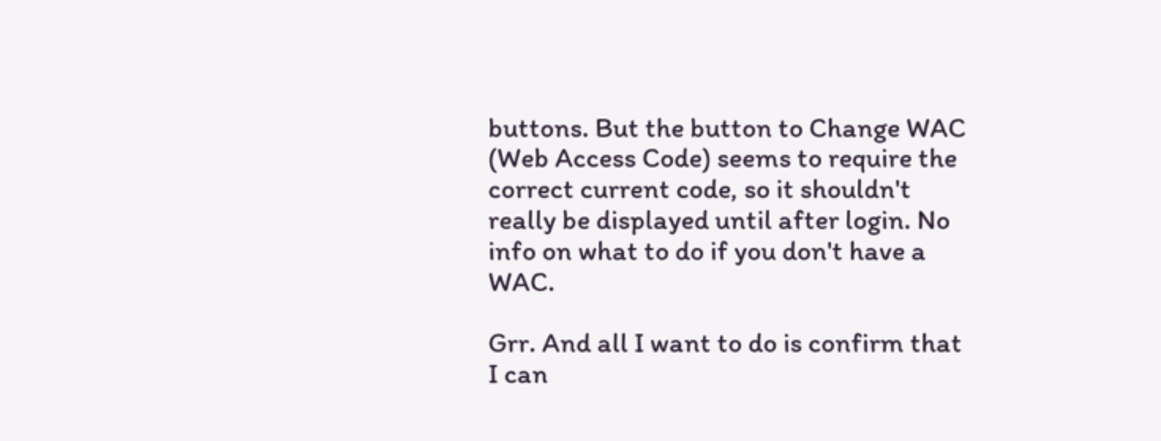buttons. But the button to Change WAC (Web Access Code) seems to require the correct current code, so it shouldn't really be displayed until after login. No info on what to do if you don't have a WAC.

Grr. And all I want to do is confirm that I can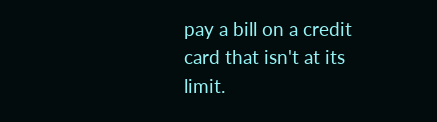pay a bill on a credit card that isn't at its limit.